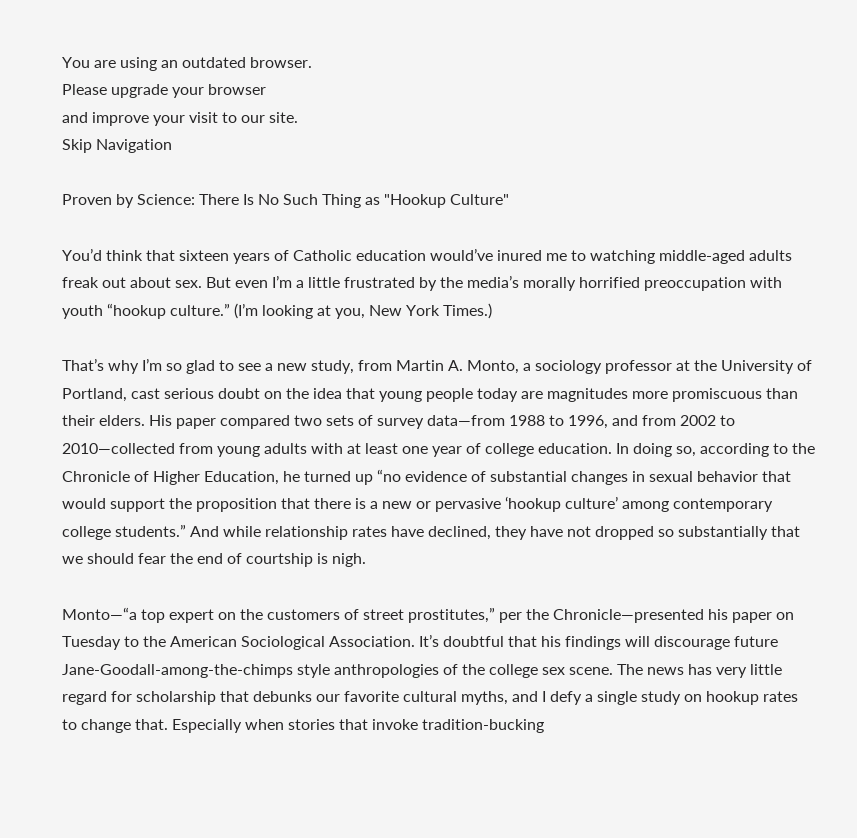You are using an outdated browser.
Please upgrade your browser
and improve your visit to our site.
Skip Navigation

Proven by Science: There Is No Such Thing as "Hookup Culture"

You’d think that sixteen years of Catholic education would’ve inured me to watching middle-aged adults freak out about sex. But even I’m a little frustrated by the media’s morally horrified preoccupation with youth “hookup culture.” (I’m looking at you, New York Times.)

That’s why I’m so glad to see a new study, from Martin A. Monto, a sociology professor at the University of Portland, cast serious doubt on the idea that young people today are magnitudes more promiscuous than their elders. His paper compared two sets of survey data—from 1988 to 1996, and from 2002 to 2010—collected from young adults with at least one year of college education. In doing so, according to the Chronicle of Higher Education, he turned up “no evidence of substantial changes in sexual behavior that would support the proposition that there is a new or pervasive ‘hookup culture’ among contemporary college students.” And while relationship rates have declined, they have not dropped so substantially that we should fear the end of courtship is nigh.

Monto—“a top expert on the customers of street prostitutes,” per the Chronicle—presented his paper on Tuesday to the American Sociological Association. It’s doubtful that his findings will discourage future Jane-Goodall-among-the-chimps style anthropologies of the college sex scene. The news has very little regard for scholarship that debunks our favorite cultural myths, and I defy a single study on hookup rates to change that. Especially when stories that invoke tradition-bucking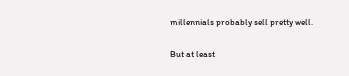millennials probably sell pretty well.

But at least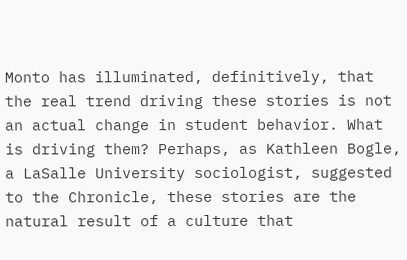Monto has illuminated, definitively, that the real trend driving these stories is not an actual change in student behavior. What is driving them? Perhaps, as Kathleen Bogle, a LaSalle University sociologist, suggested to the Chronicle, these stories are the natural result of a culture that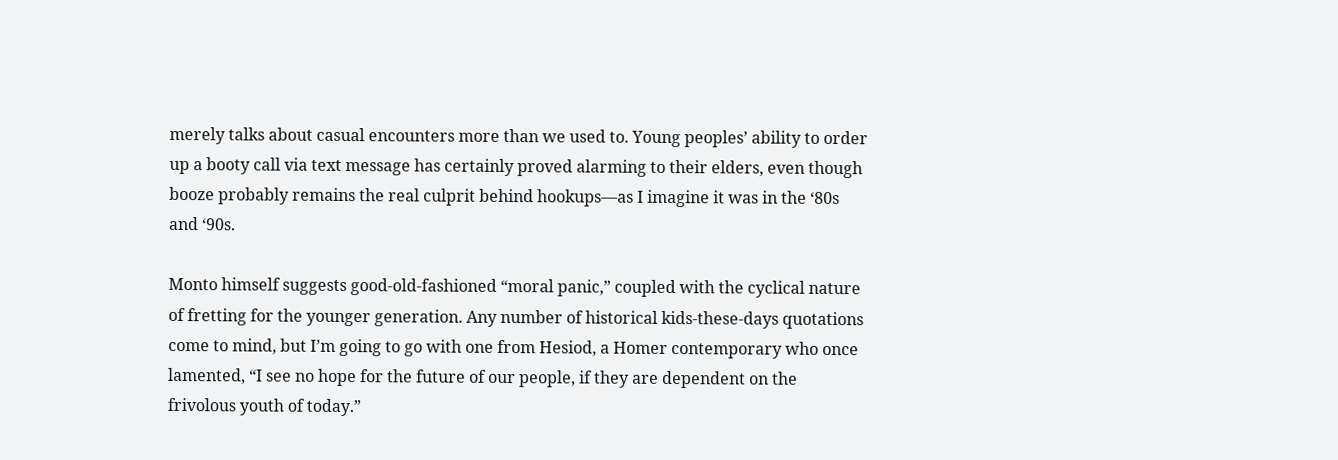merely talks about casual encounters more than we used to. Young peoples’ ability to order up a booty call via text message has certainly proved alarming to their elders, even though booze probably remains the real culprit behind hookups—as I imagine it was in the ‘80s and ‘90s.

Monto himself suggests good-old-fashioned “moral panic,” coupled with the cyclical nature of fretting for the younger generation. Any number of historical kids-these-days quotations come to mind, but I’m going to go with one from Hesiod, a Homer contemporary who once lamented, “I see no hope for the future of our people, if they are dependent on the frivolous youth of today.”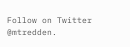Follow on Twitter @mtredden.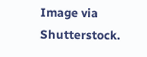Image via Shutterstock.